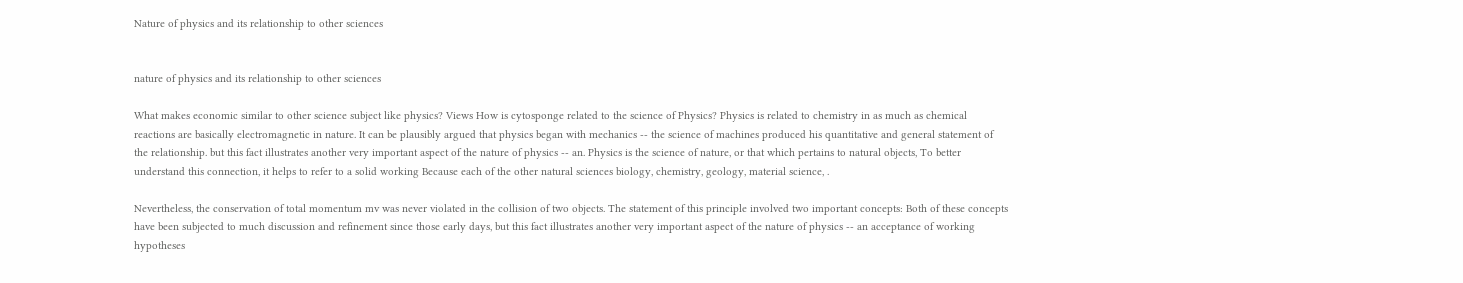Nature of physics and its relationship to other sciences


nature of physics and its relationship to other sciences

What makes economic similar to other science subject like physics? Views How is cytosponge related to the science of Physics? Physics is related to chemistry in as much as chemical reactions are basically electromagnetic in nature. It can be plausibly argued that physics began with mechanics -- the science of machines produced his quantitative and general statement of the relationship. but this fact illustrates another very important aspect of the nature of physics -- an. Physics is the science of nature, or that which pertains to natural objects, To better understand this connection, it helps to refer to a solid working Because each of the other natural sciences biology, chemistry, geology, material science, .

Nevertheless, the conservation of total momentum mv was never violated in the collision of two objects. The statement of this principle involved two important concepts: Both of these concepts have been subjected to much discussion and refinement since those early days, but this fact illustrates another very important aspect of the nature of physics -- an acceptance of working hypotheses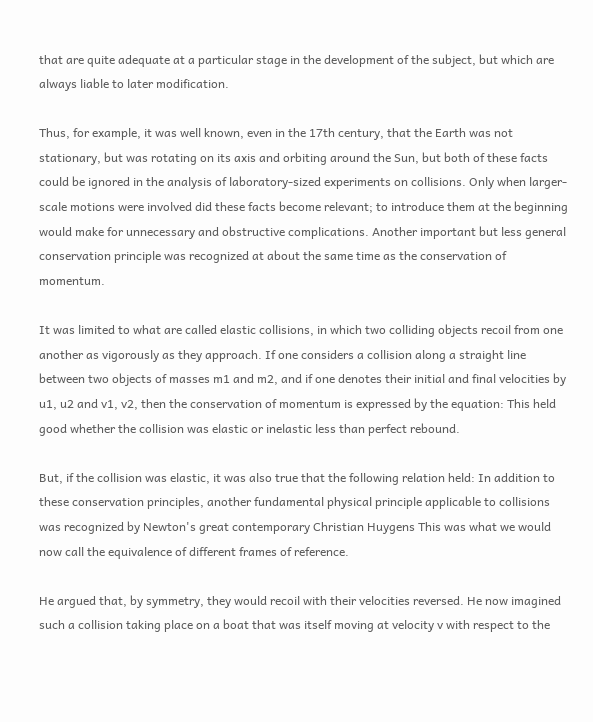that are quite adequate at a particular stage in the development of the subject, but which are always liable to later modification.

Thus, for example, it was well known, even in the 17th century, that the Earth was not stationary, but was rotating on its axis and orbiting around the Sun, but both of these facts could be ignored in the analysis of laboratory-sized experiments on collisions. Only when larger-scale motions were involved did these facts become relevant; to introduce them at the beginning would make for unnecessary and obstructive complications. Another important but less general conservation principle was recognized at about the same time as the conservation of momentum.

It was limited to what are called elastic collisions, in which two colliding objects recoil from one another as vigorously as they approach. If one considers a collision along a straight line between two objects of masses m1 and m2, and if one denotes their initial and final velocities by u1, u2 and v1, v2, then the conservation of momentum is expressed by the equation: This held good whether the collision was elastic or inelastic less than perfect rebound.

But, if the collision was elastic, it was also true that the following relation held: In addition to these conservation principles, another fundamental physical principle applicable to collisions was recognized by Newton's great contemporary Christian Huygens This was what we would now call the equivalence of different frames of reference.

He argued that, by symmetry, they would recoil with their velocities reversed. He now imagined such a collision taking place on a boat that was itself moving at velocity v with respect to the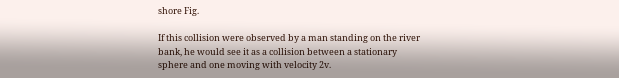shore Fig.

If this collision were observed by a man standing on the river bank, he would see it as a collision between a stationary sphere and one moving with velocity 2v.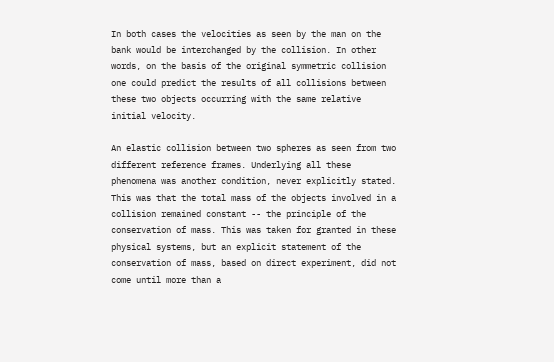In both cases the velocities as seen by the man on the bank would be interchanged by the collision. In other words, on the basis of the original symmetric collision one could predict the results of all collisions between these two objects occurring with the same relative initial velocity.

An elastic collision between two spheres as seen from two different reference frames. Underlying all these phenomena was another condition, never explicitly stated. This was that the total mass of the objects involved in a collision remained constant -- the principle of the conservation of mass. This was taken for granted in these physical systems, but an explicit statement of the conservation of mass, based on direct experiment, did not come until more than a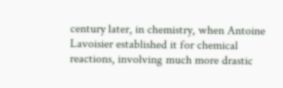century later, in chemistry, when Antoine Lavoisier established it for chemical reactions, involving much more drastic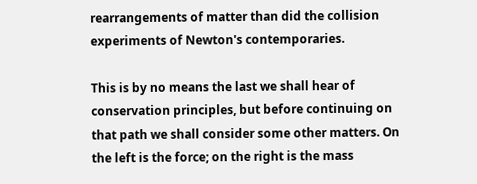rearrangements of matter than did the collision experiments of Newton's contemporaries.

This is by no means the last we shall hear of conservation principles, but before continuing on that path we shall consider some other matters. On the left is the force; on the right is the mass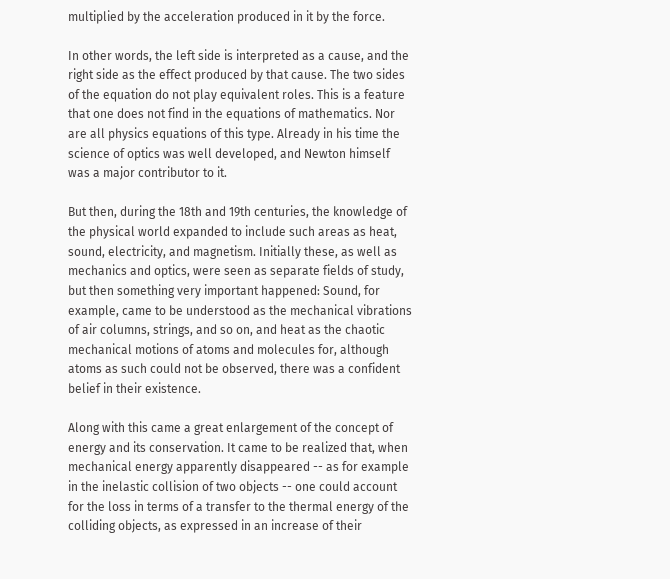multiplied by the acceleration produced in it by the force.

In other words, the left side is interpreted as a cause, and the right side as the effect produced by that cause. The two sides of the equation do not play equivalent roles. This is a feature that one does not find in the equations of mathematics. Nor are all physics equations of this type. Already in his time the science of optics was well developed, and Newton himself was a major contributor to it.

But then, during the 18th and 19th centuries, the knowledge of the physical world expanded to include such areas as heat, sound, electricity, and magnetism. Initially these, as well as mechanics and optics, were seen as separate fields of study, but then something very important happened: Sound, for example, came to be understood as the mechanical vibrations of air columns, strings, and so on, and heat as the chaotic mechanical motions of atoms and molecules for, although atoms as such could not be observed, there was a confident belief in their existence.

Along with this came a great enlargement of the concept of energy and its conservation. It came to be realized that, when mechanical energy apparently disappeared -- as for example in the inelastic collision of two objects -- one could account for the loss in terms of a transfer to the thermal energy of the colliding objects, as expressed in an increase of their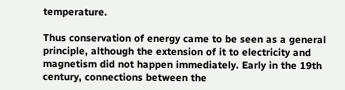temperature.

Thus conservation of energy came to be seen as a general principle, although the extension of it to electricity and magnetism did not happen immediately. Early in the 19th century, connections between the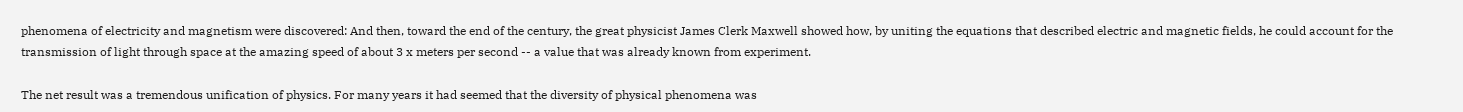phenomena of electricity and magnetism were discovered: And then, toward the end of the century, the great physicist James Clerk Maxwell showed how, by uniting the equations that described electric and magnetic fields, he could account for the transmission of light through space at the amazing speed of about 3 x meters per second -- a value that was already known from experiment.

The net result was a tremendous unification of physics. For many years it had seemed that the diversity of physical phenomena was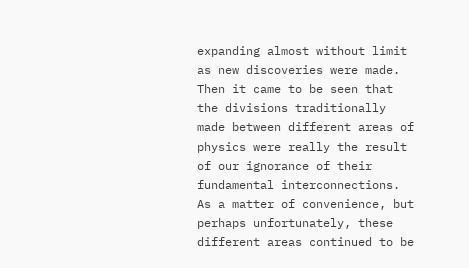expanding almost without limit as new discoveries were made. Then it came to be seen that the divisions traditionally made between different areas of physics were really the result of our ignorance of their fundamental interconnections. As a matter of convenience, but perhaps unfortunately, these different areas continued to be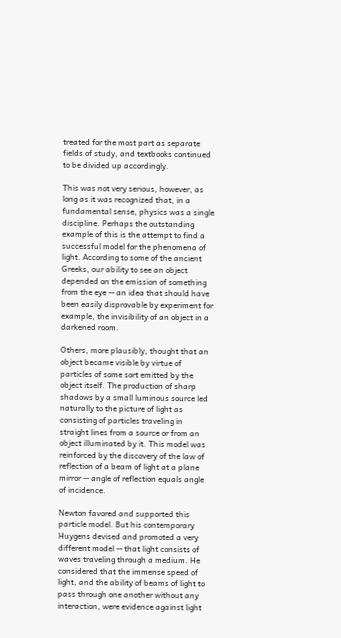treated for the most part as separate fields of study, and textbooks continued to be divided up accordingly.

This was not very serious, however, as long as it was recognized that, in a fundamental sense, physics was a single discipline. Perhaps the outstanding example of this is the attempt to find a successful model for the phenomena of light. According to some of the ancient Greeks, our ability to see an object depended on the emission of something from the eye -- an idea that should have been easily disprovable by experiment for example, the invisibility of an object in a darkened room.

Others, more plausibly, thought that an object became visible by virtue of particles of some sort emitted by the object itself. The production of sharp shadows by a small luminous source led naturally to the picture of light as consisting of particles traveling in straight lines from a source or from an object illuminated by it. This model was reinforced by the discovery of the law of reflection of a beam of light at a plane mirror -- angle of reflection equals angle of incidence.

Newton favored and supported this particle model. But his contemporary Huygens devised and promoted a very different model -- that light consists of waves traveling through a medium. He considered that the immense speed of light, and the ability of beams of light to pass through one another without any interaction, were evidence against light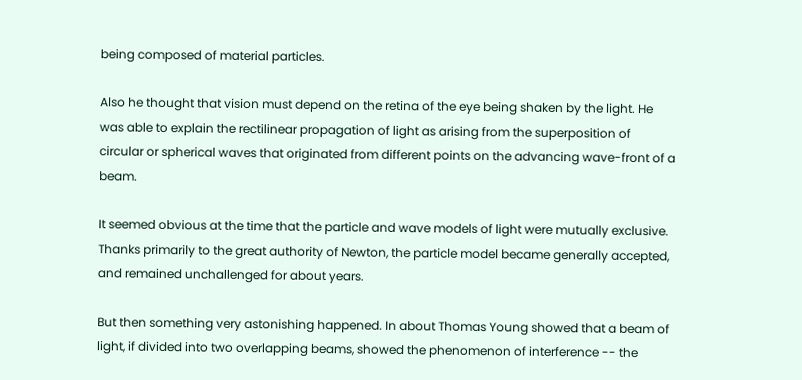being composed of material particles.

Also he thought that vision must depend on the retina of the eye being shaken by the light. He was able to explain the rectilinear propagation of light as arising from the superposition of circular or spherical waves that originated from different points on the advancing wave-front of a beam.

It seemed obvious at the time that the particle and wave models of light were mutually exclusive. Thanks primarily to the great authority of Newton, the particle model became generally accepted, and remained unchallenged for about years.

But then something very astonishing happened. In about Thomas Young showed that a beam of light, if divided into two overlapping beams, showed the phenomenon of interference -- the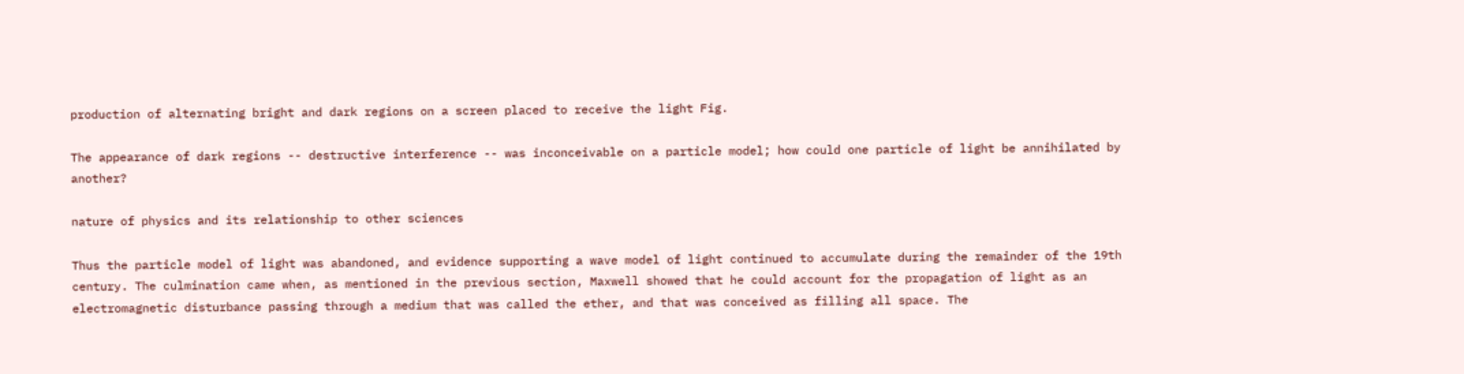production of alternating bright and dark regions on a screen placed to receive the light Fig.

The appearance of dark regions -- destructive interference -- was inconceivable on a particle model; how could one particle of light be annihilated by another?

nature of physics and its relationship to other sciences

Thus the particle model of light was abandoned, and evidence supporting a wave model of light continued to accumulate during the remainder of the 19th century. The culmination came when, as mentioned in the previous section, Maxwell showed that he could account for the propagation of light as an electromagnetic disturbance passing through a medium that was called the ether, and that was conceived as filling all space. The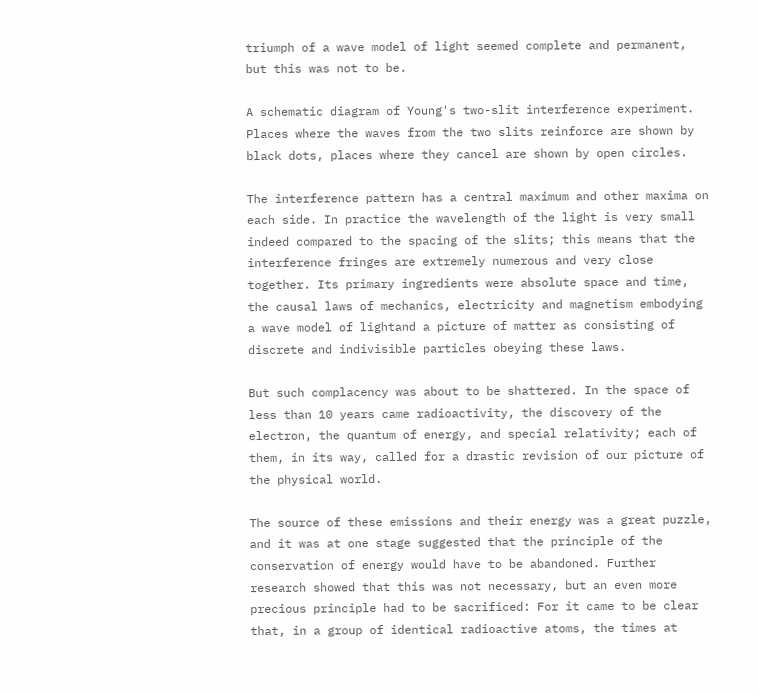triumph of a wave model of light seemed complete and permanent, but this was not to be.

A schematic diagram of Young's two-slit interference experiment. Places where the waves from the two slits reinforce are shown by black dots, places where they cancel are shown by open circles.

The interference pattern has a central maximum and other maxima on each side. In practice the wavelength of the light is very small indeed compared to the spacing of the slits; this means that the interference fringes are extremely numerous and very close together. Its primary ingredients were absolute space and time, the causal laws of mechanics, electricity and magnetism embodying a wave model of lightand a picture of matter as consisting of discrete and indivisible particles obeying these laws.

But such complacency was about to be shattered. In the space of less than 10 years came radioactivity, the discovery of the electron, the quantum of energy, and special relativity; each of them, in its way, called for a drastic revision of our picture of the physical world.

The source of these emissions and their energy was a great puzzle, and it was at one stage suggested that the principle of the conservation of energy would have to be abandoned. Further research showed that this was not necessary, but an even more precious principle had to be sacrificed: For it came to be clear that, in a group of identical radioactive atoms, the times at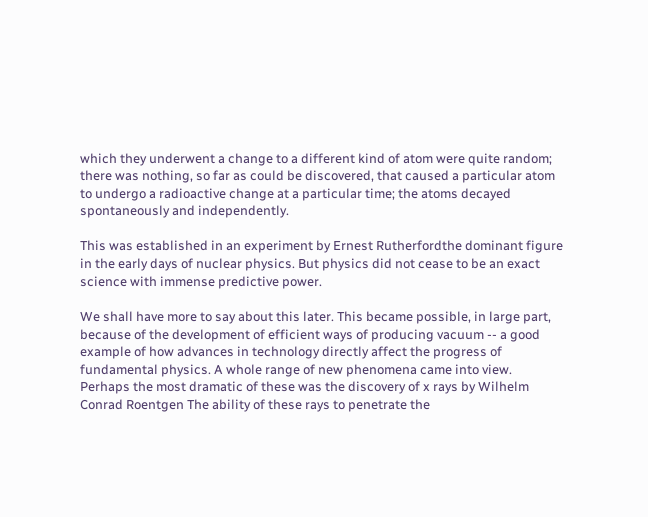which they underwent a change to a different kind of atom were quite random; there was nothing, so far as could be discovered, that caused a particular atom to undergo a radioactive change at a particular time; the atoms decayed spontaneously and independently.

This was established in an experiment by Ernest Rutherfordthe dominant figure in the early days of nuclear physics. But physics did not cease to be an exact science with immense predictive power.

We shall have more to say about this later. This became possible, in large part, because of the development of efficient ways of producing vacuum -- a good example of how advances in technology directly affect the progress of fundamental physics. A whole range of new phenomena came into view. Perhaps the most dramatic of these was the discovery of x rays by Wilhelm Conrad Roentgen The ability of these rays to penetrate the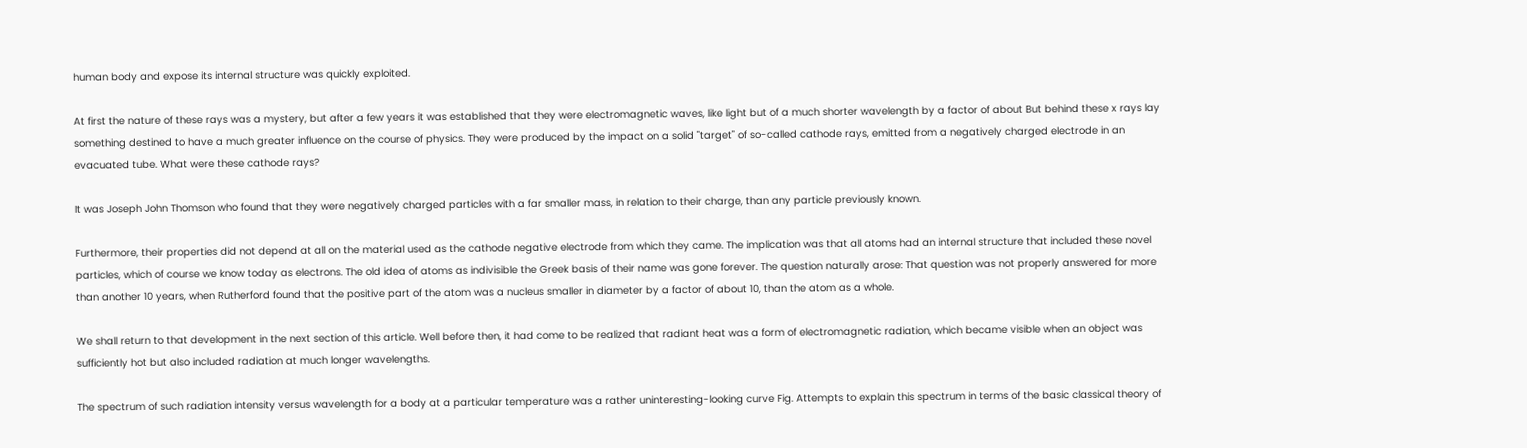human body and expose its internal structure was quickly exploited.

At first the nature of these rays was a mystery, but after a few years it was established that they were electromagnetic waves, like light but of a much shorter wavelength by a factor of about But behind these x rays lay something destined to have a much greater influence on the course of physics. They were produced by the impact on a solid "target" of so-called cathode rays, emitted from a negatively charged electrode in an evacuated tube. What were these cathode rays?

It was Joseph John Thomson who found that they were negatively charged particles with a far smaller mass, in relation to their charge, than any particle previously known.

Furthermore, their properties did not depend at all on the material used as the cathode negative electrode from which they came. The implication was that all atoms had an internal structure that included these novel particles, which of course we know today as electrons. The old idea of atoms as indivisible the Greek basis of their name was gone forever. The question naturally arose: That question was not properly answered for more than another 10 years, when Rutherford found that the positive part of the atom was a nucleus smaller in diameter by a factor of about 10, than the atom as a whole.

We shall return to that development in the next section of this article. Well before then, it had come to be realized that radiant heat was a form of electromagnetic radiation, which became visible when an object was sufficiently hot but also included radiation at much longer wavelengths.

The spectrum of such radiation intensity versus wavelength for a body at a particular temperature was a rather uninteresting-looking curve Fig. Attempts to explain this spectrum in terms of the basic classical theory of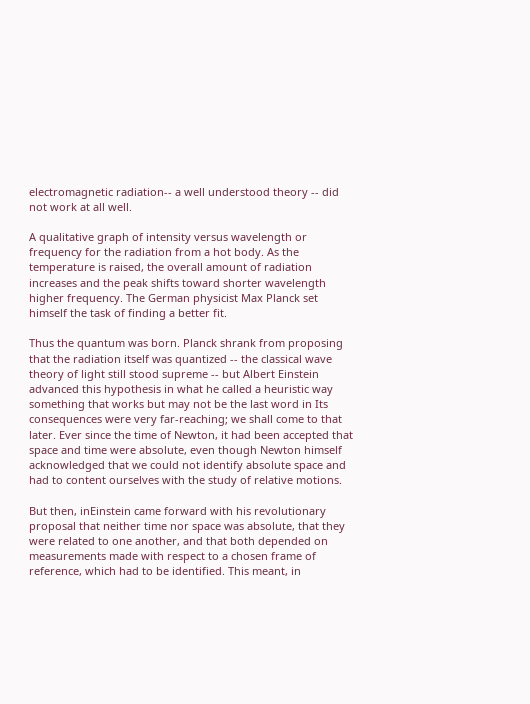electromagnetic radiation-- a well understood theory -- did not work at all well.

A qualitative graph of intensity versus wavelength or frequency for the radiation from a hot body. As the temperature is raised, the overall amount of radiation increases and the peak shifts toward shorter wavelength higher frequency. The German physicist Max Planck set himself the task of finding a better fit.

Thus the quantum was born. Planck shrank from proposing that the radiation itself was quantized -- the classical wave theory of light still stood supreme -- but Albert Einstein advanced this hypothesis in what he called a heuristic way something that works but may not be the last word in Its consequences were very far-reaching; we shall come to that later. Ever since the time of Newton, it had been accepted that space and time were absolute, even though Newton himself acknowledged that we could not identify absolute space and had to content ourselves with the study of relative motions.

But then, inEinstein came forward with his revolutionary proposal that neither time nor space was absolute, that they were related to one another, and that both depended on measurements made with respect to a chosen frame of reference, which had to be identified. This meant, in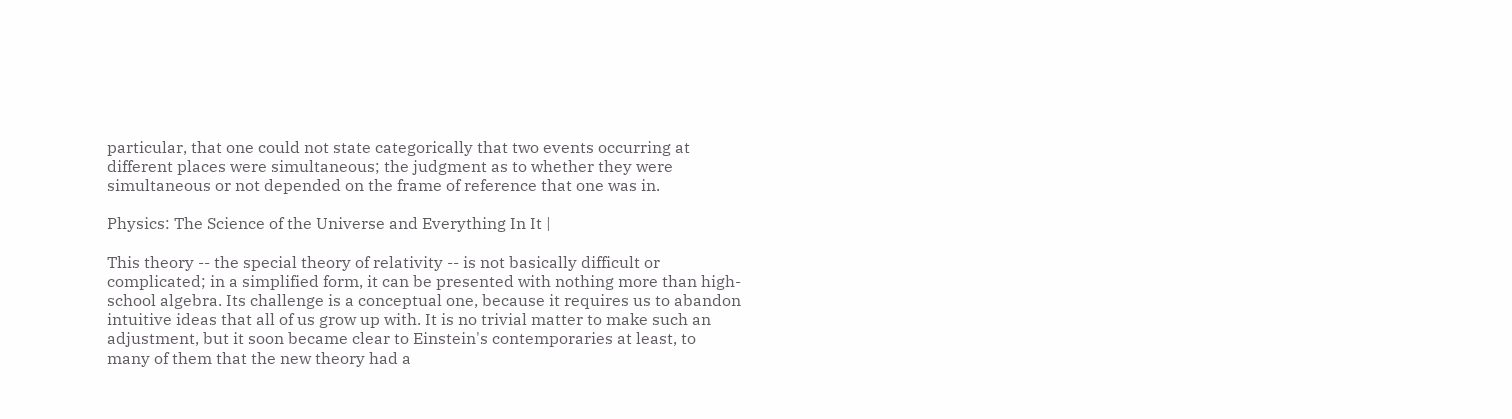particular, that one could not state categorically that two events occurring at different places were simultaneous; the judgment as to whether they were simultaneous or not depended on the frame of reference that one was in.

Physics: The Science of the Universe and Everything In It |

This theory -- the special theory of relativity -- is not basically difficult or complicated; in a simplified form, it can be presented with nothing more than high-school algebra. Its challenge is a conceptual one, because it requires us to abandon intuitive ideas that all of us grow up with. It is no trivial matter to make such an adjustment, but it soon became clear to Einstein's contemporaries at least, to many of them that the new theory had a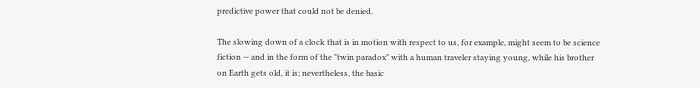predictive power that could not be denied.

The slowing down of a clock that is in motion with respect to us, for example, might seem to be science fiction -- and in the form of the "twin paradox" with a human traveler staying young, while his brother on Earth gets old, it is; nevertheless, the basic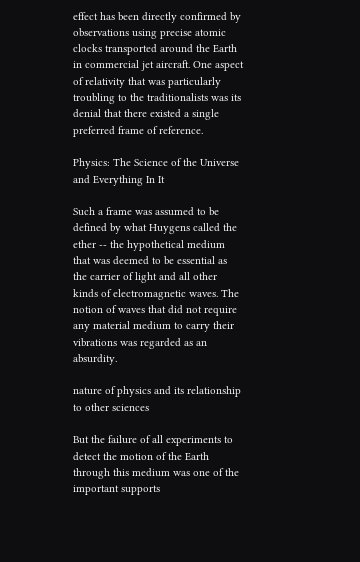effect has been directly confirmed by observations using precise atomic clocks transported around the Earth in commercial jet aircraft. One aspect of relativity that was particularly troubling to the traditionalists was its denial that there existed a single preferred frame of reference.

Physics: The Science of the Universe and Everything In It

Such a frame was assumed to be defined by what Huygens called the ether -- the hypothetical medium that was deemed to be essential as the carrier of light and all other kinds of electromagnetic waves. The notion of waves that did not require any material medium to carry their vibrations was regarded as an absurdity.

nature of physics and its relationship to other sciences

But the failure of all experiments to detect the motion of the Earth through this medium was one of the important supports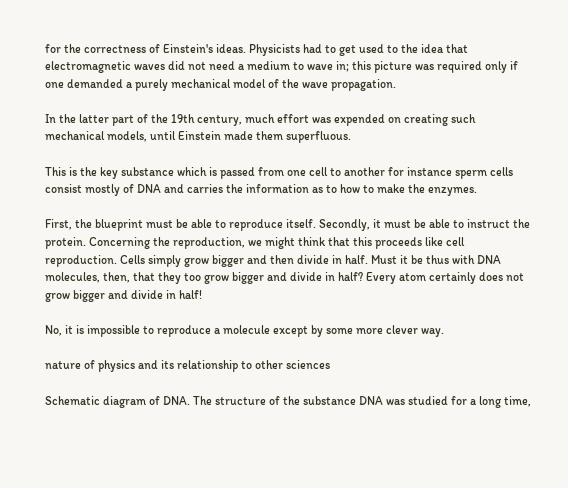for the correctness of Einstein's ideas. Physicists had to get used to the idea that electromagnetic waves did not need a medium to wave in; this picture was required only if one demanded a purely mechanical model of the wave propagation.

In the latter part of the 19th century, much effort was expended on creating such mechanical models, until Einstein made them superfluous.

This is the key substance which is passed from one cell to another for instance sperm cells consist mostly of DNA and carries the information as to how to make the enzymes.

First, the blueprint must be able to reproduce itself. Secondly, it must be able to instruct the protein. Concerning the reproduction, we might think that this proceeds like cell reproduction. Cells simply grow bigger and then divide in half. Must it be thus with DNA molecules, then, that they too grow bigger and divide in half? Every atom certainly does not grow bigger and divide in half!

No, it is impossible to reproduce a molecule except by some more clever way.

nature of physics and its relationship to other sciences

Schematic diagram of DNA. The structure of the substance DNA was studied for a long time,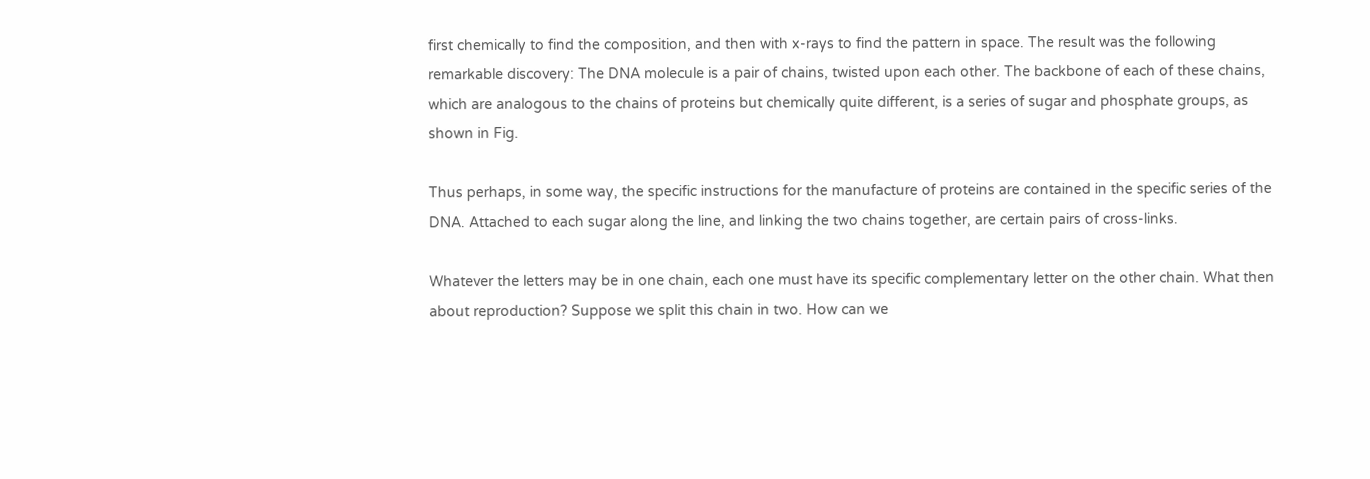first chemically to find the composition, and then with x-rays to find the pattern in space. The result was the following remarkable discovery: The DNA molecule is a pair of chains, twisted upon each other. The backbone of each of these chains, which are analogous to the chains of proteins but chemically quite different, is a series of sugar and phosphate groups, as shown in Fig.

Thus perhaps, in some way, the specific instructions for the manufacture of proteins are contained in the specific series of the DNA. Attached to each sugar along the line, and linking the two chains together, are certain pairs of cross-links.

Whatever the letters may be in one chain, each one must have its specific complementary letter on the other chain. What then about reproduction? Suppose we split this chain in two. How can we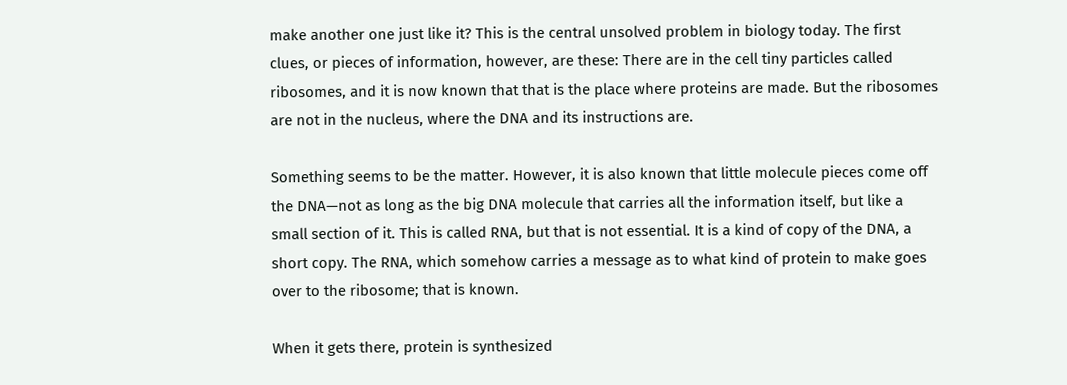make another one just like it? This is the central unsolved problem in biology today. The first clues, or pieces of information, however, are these: There are in the cell tiny particles called ribosomes, and it is now known that that is the place where proteins are made. But the ribosomes are not in the nucleus, where the DNA and its instructions are.

Something seems to be the matter. However, it is also known that little molecule pieces come off the DNA—not as long as the big DNA molecule that carries all the information itself, but like a small section of it. This is called RNA, but that is not essential. It is a kind of copy of the DNA, a short copy. The RNA, which somehow carries a message as to what kind of protein to make goes over to the ribosome; that is known.

When it gets there, protein is synthesized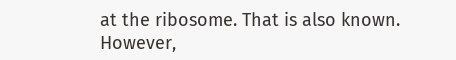at the ribosome. That is also known. However,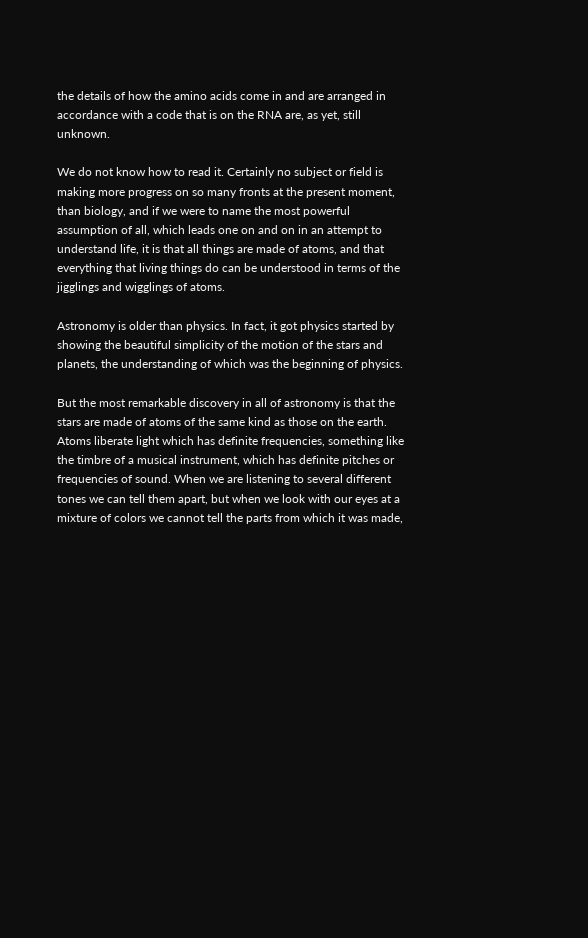the details of how the amino acids come in and are arranged in accordance with a code that is on the RNA are, as yet, still unknown.

We do not know how to read it. Certainly no subject or field is making more progress on so many fronts at the present moment, than biology, and if we were to name the most powerful assumption of all, which leads one on and on in an attempt to understand life, it is that all things are made of atoms, and that everything that living things do can be understood in terms of the jigglings and wigglings of atoms.

Astronomy is older than physics. In fact, it got physics started by showing the beautiful simplicity of the motion of the stars and planets, the understanding of which was the beginning of physics.

But the most remarkable discovery in all of astronomy is that the stars are made of atoms of the same kind as those on the earth. Atoms liberate light which has definite frequencies, something like the timbre of a musical instrument, which has definite pitches or frequencies of sound. When we are listening to several different tones we can tell them apart, but when we look with our eyes at a mixture of colors we cannot tell the parts from which it was made,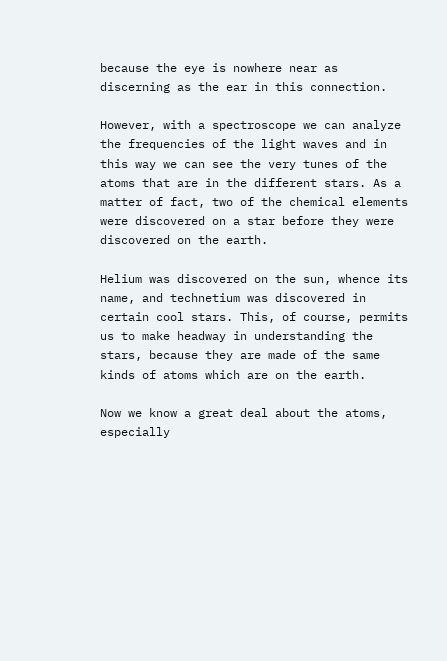because the eye is nowhere near as discerning as the ear in this connection.

However, with a spectroscope we can analyze the frequencies of the light waves and in this way we can see the very tunes of the atoms that are in the different stars. As a matter of fact, two of the chemical elements were discovered on a star before they were discovered on the earth.

Helium was discovered on the sun, whence its name, and technetium was discovered in certain cool stars. This, of course, permits us to make headway in understanding the stars, because they are made of the same kinds of atoms which are on the earth.

Now we know a great deal about the atoms, especially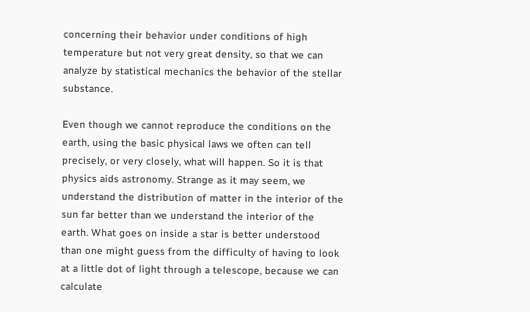concerning their behavior under conditions of high temperature but not very great density, so that we can analyze by statistical mechanics the behavior of the stellar substance.

Even though we cannot reproduce the conditions on the earth, using the basic physical laws we often can tell precisely, or very closely, what will happen. So it is that physics aids astronomy. Strange as it may seem, we understand the distribution of matter in the interior of the sun far better than we understand the interior of the earth. What goes on inside a star is better understood than one might guess from the difficulty of having to look at a little dot of light through a telescope, because we can calculate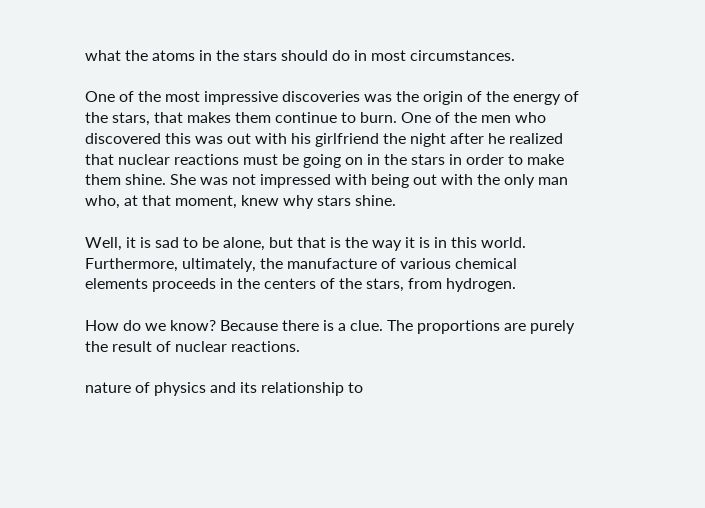what the atoms in the stars should do in most circumstances.

One of the most impressive discoveries was the origin of the energy of the stars, that makes them continue to burn. One of the men who discovered this was out with his girlfriend the night after he realized that nuclear reactions must be going on in the stars in order to make them shine. She was not impressed with being out with the only man who, at that moment, knew why stars shine.

Well, it is sad to be alone, but that is the way it is in this world. Furthermore, ultimately, the manufacture of various chemical elements proceeds in the centers of the stars, from hydrogen.

How do we know? Because there is a clue. The proportions are purely the result of nuclear reactions.

nature of physics and its relationship to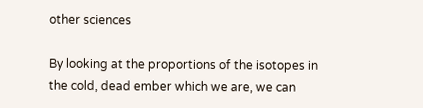other sciences

By looking at the proportions of the isotopes in the cold, dead ember which we are, we can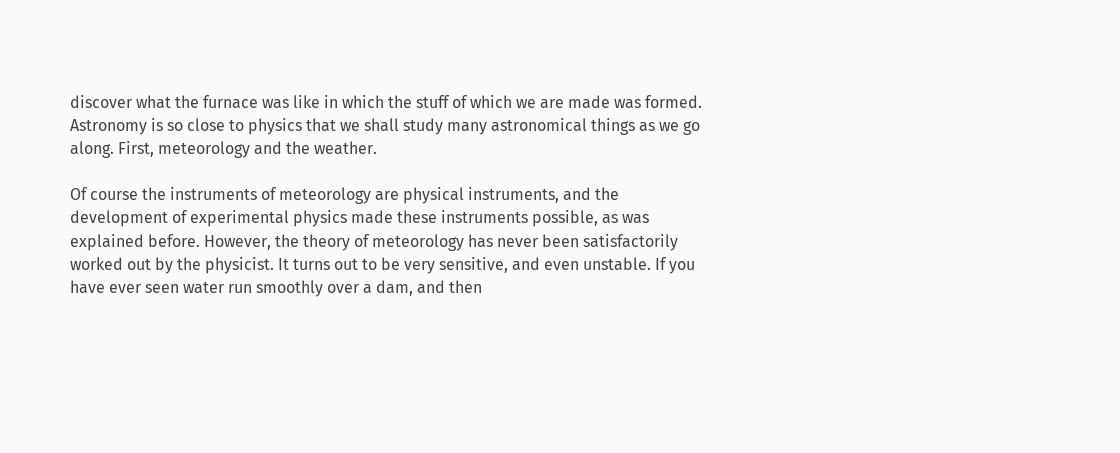discover what the furnace was like in which the stuff of which we are made was formed. Astronomy is so close to physics that we shall study many astronomical things as we go along. First, meteorology and the weather.

Of course the instruments of meteorology are physical instruments, and the development of experimental physics made these instruments possible, as was explained before. However, the theory of meteorology has never been satisfactorily worked out by the physicist. It turns out to be very sensitive, and even unstable. If you have ever seen water run smoothly over a dam, and then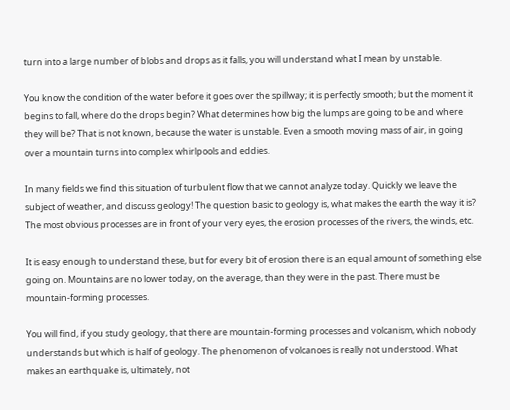turn into a large number of blobs and drops as it falls, you will understand what I mean by unstable.

You know the condition of the water before it goes over the spillway; it is perfectly smooth; but the moment it begins to fall, where do the drops begin? What determines how big the lumps are going to be and where they will be? That is not known, because the water is unstable. Even a smooth moving mass of air, in going over a mountain turns into complex whirlpools and eddies.

In many fields we find this situation of turbulent flow that we cannot analyze today. Quickly we leave the subject of weather, and discuss geology! The question basic to geology is, what makes the earth the way it is? The most obvious processes are in front of your very eyes, the erosion processes of the rivers, the winds, etc.

It is easy enough to understand these, but for every bit of erosion there is an equal amount of something else going on. Mountains are no lower today, on the average, than they were in the past. There must be mountain-forming processes.

You will find, if you study geology, that there are mountain-forming processes and volcanism, which nobody understands but which is half of geology. The phenomenon of volcanoes is really not understood. What makes an earthquake is, ultimately, not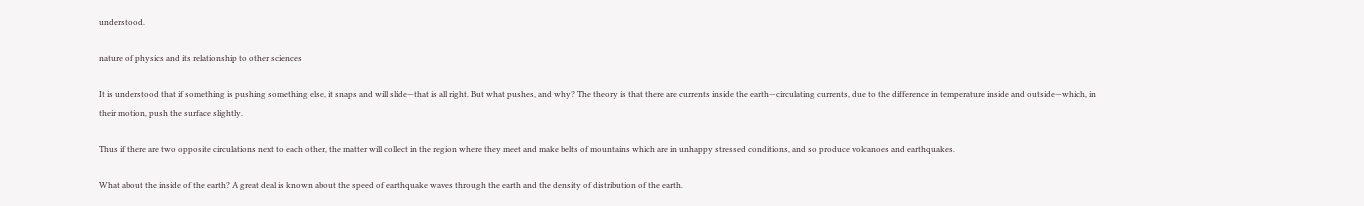understood.

nature of physics and its relationship to other sciences

It is understood that if something is pushing something else, it snaps and will slide—that is all right. But what pushes, and why? The theory is that there are currents inside the earth—circulating currents, due to the difference in temperature inside and outside—which, in their motion, push the surface slightly.

Thus if there are two opposite circulations next to each other, the matter will collect in the region where they meet and make belts of mountains which are in unhappy stressed conditions, and so produce volcanoes and earthquakes.

What about the inside of the earth? A great deal is known about the speed of earthquake waves through the earth and the density of distribution of the earth.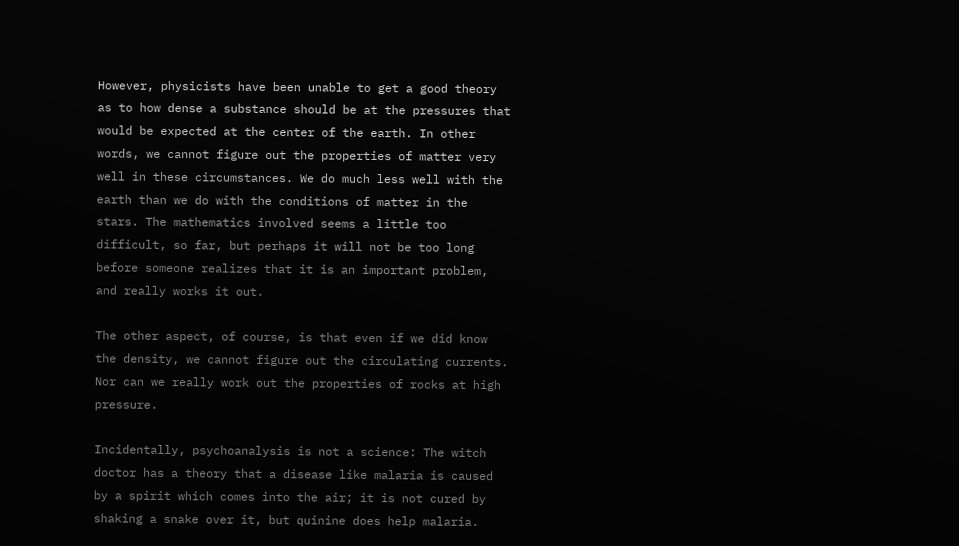However, physicists have been unable to get a good theory as to how dense a substance should be at the pressures that would be expected at the center of the earth. In other words, we cannot figure out the properties of matter very well in these circumstances. We do much less well with the earth than we do with the conditions of matter in the stars. The mathematics involved seems a little too difficult, so far, but perhaps it will not be too long before someone realizes that it is an important problem, and really works it out.

The other aspect, of course, is that even if we did know the density, we cannot figure out the circulating currents. Nor can we really work out the properties of rocks at high pressure.

Incidentally, psychoanalysis is not a science: The witch doctor has a theory that a disease like malaria is caused by a spirit which comes into the air; it is not cured by shaking a snake over it, but quinine does help malaria.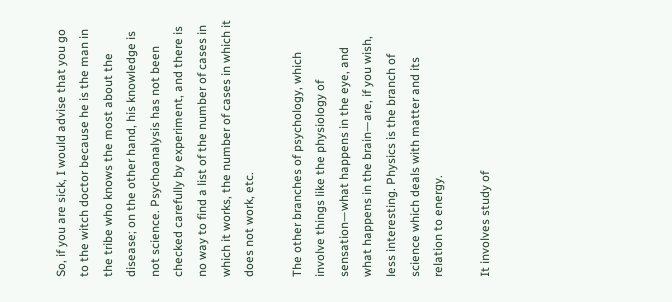So, if you are sick, I would advise that you go to the witch doctor because he is the man in the tribe who knows the most about the disease; on the other hand, his knowledge is not science. Psychoanalysis has not been checked carefully by experiment, and there is no way to find a list of the number of cases in which it works, the number of cases in which it does not work, etc.

The other branches of psychology, which involve things like the physiology of sensation—what happens in the eye, and what happens in the brain—are, if you wish, less interesting. Physics is the branch of science which deals with matter and its relation to energy.

It involves study of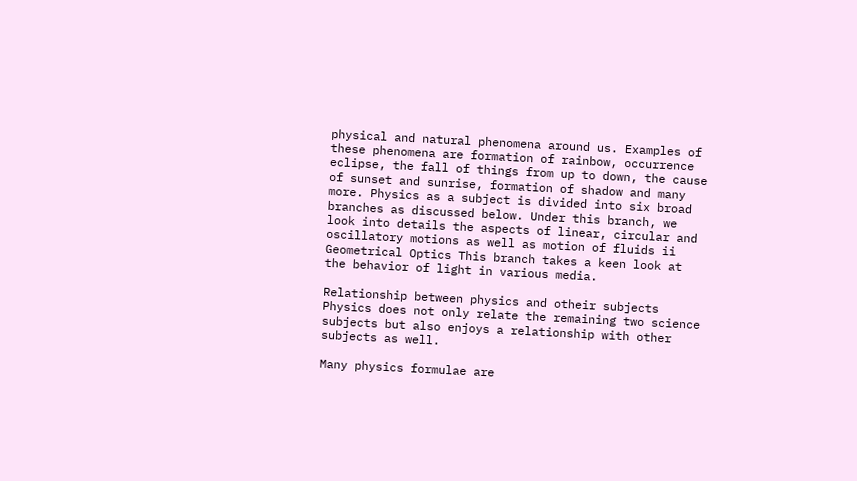physical and natural phenomena around us. Examples of these phenomena are formation of rainbow, occurrence eclipse, the fall of things from up to down, the cause of sunset and sunrise, formation of shadow and many more. Physics as a subject is divided into six broad branches as discussed below. Under this branch, we look into details the aspects of linear, circular and oscillatory motions as well as motion of fluids ii Geometrical Optics This branch takes a keen look at the behavior of light in various media.

Relationship between physics and otheir subjects Physics does not only relate the remaining two science subjects but also enjoys a relationship with other subjects as well.

Many physics formulae are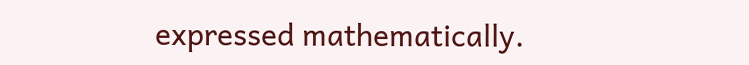expressed mathematically.